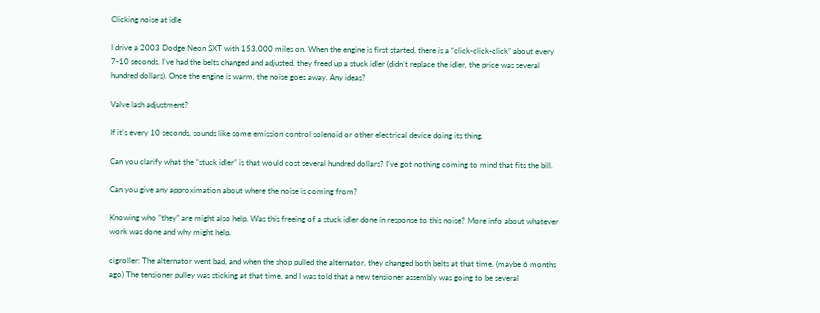Clicking noise at idle

I drive a 2003 Dodge Neon SXT with 153,000 miles on. When the engine is first started, there is a “click-click-click” about every 7-10 seconds. I’ve had the belts changed and adjusted, they freed up a stuck idler (didn’t replace the idler, the price was several hundred dollars). Once the engine is warm, the noise goes away. Any ideas?

Valve lash adjustment?

If it’s every 10 seconds, sounds like some emission control solenoid or other electrical device doing its thing.

Can you clarify what the “stuck idler” is that would cost several hundred dollars? I’ve got nothing coming to mind that fits the bill.

Can you give any approximation about where the noise is coming from?

Knowing who “they” are might also help. Was this freeing of a stuck idler done in response to this noise? More info about whatever work was done and why might help.

cigroller: The alternator went bad, and when the shop pulled the alternator, they changed both belts at that time. (maybe 6 months ago) The tensioner pulley was sticking at that time, and I was told that a new tensioner assembly was going to be several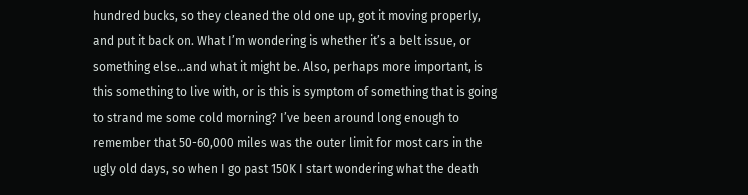hundred bucks, so they cleaned the old one up, got it moving properly, and put it back on. What I’m wondering is whether it’s a belt issue, or something else…and what it might be. Also, perhaps more important, is this something to live with, or is this is symptom of something that is going to strand me some cold morning? I’ve been around long enough to remember that 50-60,000 miles was the outer limit for most cars in the ugly old days, so when I go past 150K I start wondering what the death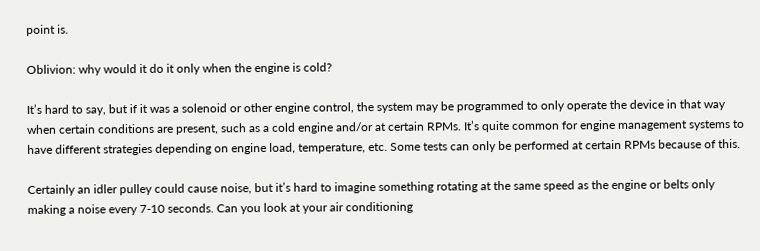point is.

Oblivion: why would it do it only when the engine is cold?

It’s hard to say, but if it was a solenoid or other engine control, the system may be programmed to only operate the device in that way when certain conditions are present, such as a cold engine and/or at certain RPMs. It’s quite common for engine management systems to have different strategies depending on engine load, temperature, etc. Some tests can only be performed at certain RPMs because of this.

Certainly an idler pulley could cause noise, but it’s hard to imagine something rotating at the same speed as the engine or belts only making a noise every 7-10 seconds. Can you look at your air conditioning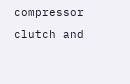compressor clutch and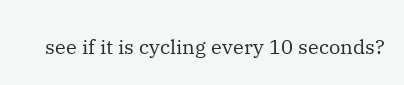see if it is cycling every 10 seconds?